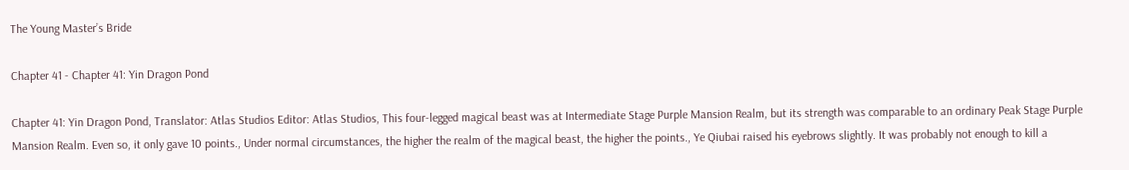The Young Master’s Bride

Chapter 41 - Chapter 41: Yin Dragon Pond

Chapter 41: Yin Dragon Pond, Translator: Atlas Studios Editor: Atlas Studios, This four-legged magical beast was at Intermediate Stage Purple Mansion Realm, but its strength was comparable to an ordinary Peak Stage Purple Mansion Realm. Even so, it only gave 10 points., Under normal circumstances, the higher the realm of the magical beast, the higher the points., Ye Qiubai raised his eyebrows slightly. It was probably not enough to kill a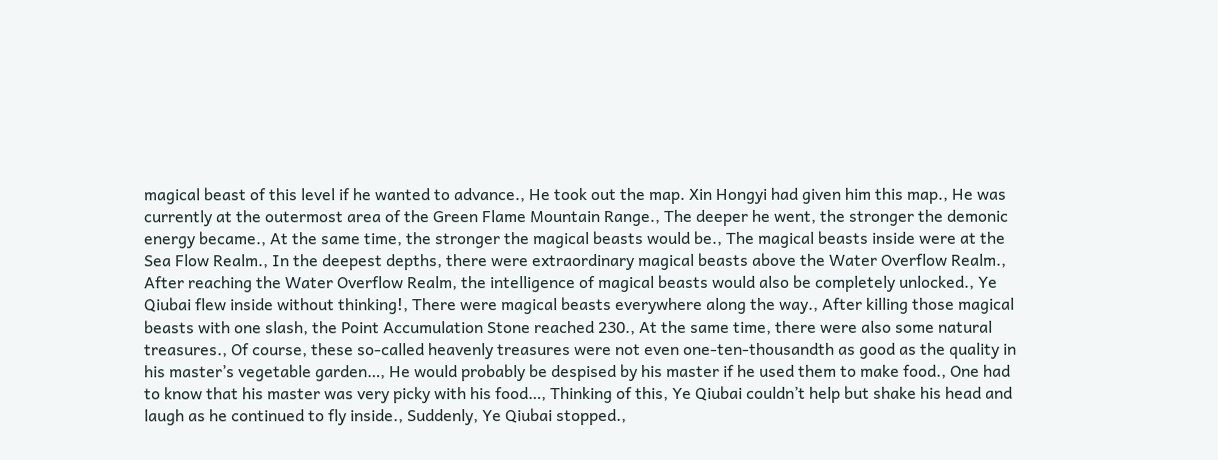magical beast of this level if he wanted to advance., He took out the map. Xin Hongyi had given him this map., He was currently at the outermost area of the Green Flame Mountain Range., The deeper he went, the stronger the demonic energy became., At the same time, the stronger the magical beasts would be., The magical beasts inside were at the Sea Flow Realm., In the deepest depths, there were extraordinary magical beasts above the Water Overflow Realm., After reaching the Water Overflow Realm, the intelligence of magical beasts would also be completely unlocked., Ye Qiubai flew inside without thinking!, There were magical beasts everywhere along the way., After killing those magical beasts with one slash, the Point Accumulation Stone reached 230., At the same time, there were also some natural treasures., Of course, these so-called heavenly treasures were not even one-ten-thousandth as good as the quality in his master’s vegetable garden…, He would probably be despised by his master if he used them to make food., One had to know that his master was very picky with his food…, Thinking of this, Ye Qiubai couldn’t help but shake his head and laugh as he continued to fly inside., Suddenly, Ye Qiubai stopped.,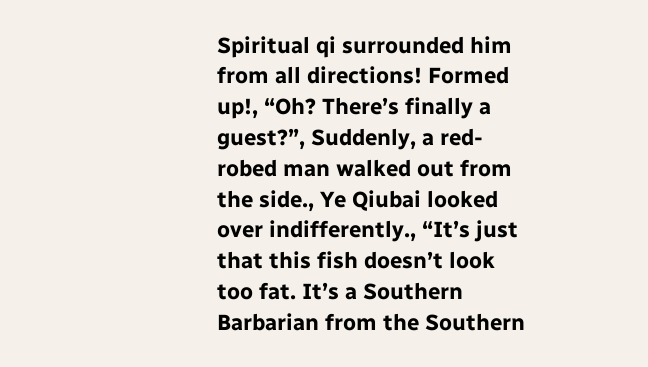Spiritual qi surrounded him from all directions! Formed up!, “Oh? There’s finally a guest?”, Suddenly, a red-robed man walked out from the side., Ye Qiubai looked over indifferently., “It’s just that this fish doesn’t look too fat. It’s a Southern Barbarian from the Southern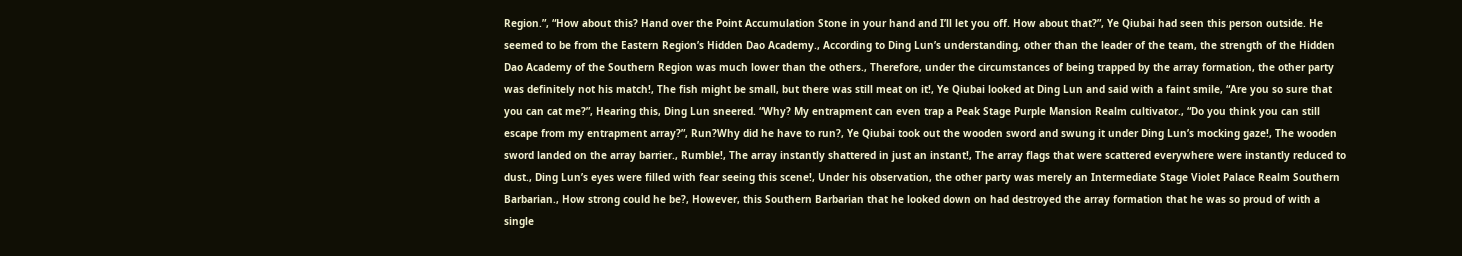Region.”, “How about this? Hand over the Point Accumulation Stone in your hand and I’ll let you off. How about that?”, Ye Qiubai had seen this person outside. He seemed to be from the Eastern Region’s Hidden Dao Academy., According to Ding Lun’s understanding, other than the leader of the team, the strength of the Hidden Dao Academy of the Southern Region was much lower than the others., Therefore, under the circumstances of being trapped by the array formation, the other party was definitely not his match!, The fish might be small, but there was still meat on it!, Ye Qiubai looked at Ding Lun and said with a faint smile, “Are you so sure that you can cat me?”, Hearing this, Ding Lun sneered. “Why? My entrapment can even trap a Peak Stage Purple Mansion Realm cultivator., “Do you think you can still escape from my entrapment array?”, Run?Why did he have to run?, Ye Qiubai took out the wooden sword and swung it under Ding Lun’s mocking gaze!, The wooden sword landed on the array barrier., Rumble!, The array instantly shattered in just an instant!, The array flags that were scattered everywhere were instantly reduced to dust., Ding Lun’s eyes were filled with fear seeing this scene!, Under his observation, the other party was merely an Intermediate Stage Violet Palace Realm Southern Barbarian., How strong could he be?, However, this Southern Barbarian that he looked down on had destroyed the array formation that he was so proud of with a single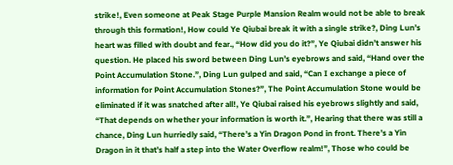strike!, Even someone at Peak Stage Purple Mansion Realm would not be able to break through this formation!, How could Ye Qiubai break it with a single strike?, Ding Lun’s heart was filled with doubt and fear., “How did you do it?”, Ye Qiubai didn’t answer his question. He placed his sword between Ding Lun’s eyebrows and said, “Hand over the Point Accumulation Stone.”, Ding Lun gulped and said, “Can I exchange a piece of information for Point Accumulation Stones?”, The Point Accumulation Stone would be eliminated if it was snatched after all!, Ye Qiubai raised his eyebrows slightly and said, “That depends on whether your information is worth it.”, Hearing that there was still a chance, Ding Lun hurriedly said, “There’s a Yin Dragon Pond in front. There’s a Yin Dragon in it that’s half a step into the Water Overflow realm!”, Those who could be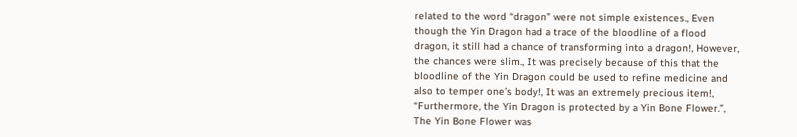related to the word “dragon” were not simple existences., Even though the Yin Dragon had a trace of the bloodline of a flood dragon, it still had a chance of transforming into a dragon!, However, the chances were slim., It was precisely because of this that the bloodline of the Yin Dragon could be used to refine medicine and also to temper one’s body!, It was an extremely precious item!, “Furthermore, the Yin Dragon is protected by a Yin Bone Flower.”, The Yin Bone Flower was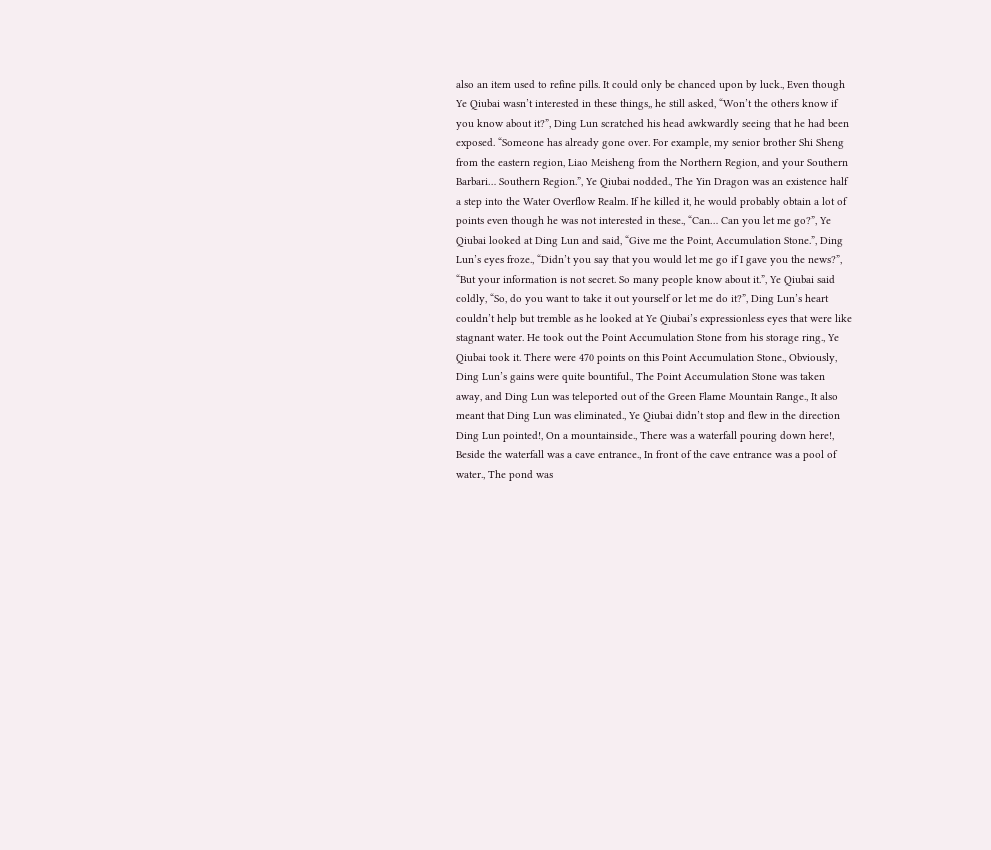also an item used to refine pills. It could only be chanced upon by luck., Even though Ye Qiubai wasn’t interested in these things,, he still asked, “Won’t the others know if you know about it?”, Ding Lun scratched his head awkwardly seeing that he had been exposed. “Someone has already gone over. For example, my senior brother Shi Sheng from the eastern region, Liao Meisheng from the Northern Region, and your Southern Barbari… Southern Region.”, Ye Qiubai nodded., The Yin Dragon was an existence half a step into the Water Overflow Realm. If he killed it, he would probably obtain a lot of points even though he was not interested in these., “Can… Can you let me go?”, Ye Qiubai looked at Ding Lun and said, “Give me the Point, Accumulation Stone.”, Ding Lun’s eyes froze., “Didn’t you say that you would let me go if I gave you the news?”, “But your information is not secret. So many people know about it.”, Ye Qiubai said coldly, “So, do you want to take it out yourself or let me do it?”, Ding Lun’s heart couldn’t help but tremble as he looked at Ye Qiubai’s expressionless eyes that were like stagnant water. He took out the Point Accumulation Stone from his storage ring., Ye Qiubai took it. There were 470 points on this Point Accumulation Stone., Obviously, Ding Lun’s gains were quite bountiful., The Point Accumulation Stone was taken away, and Ding Lun was teleported out of the Green Flame Mountain Range., It also meant that Ding Lun was eliminated., Ye Qiubai didn’t stop and flew in the direction Ding Lun pointed!, On a mountainside., There was a waterfall pouring down here!, Beside the waterfall was a cave entrance., In front of the cave entrance was a pool of water., The pond was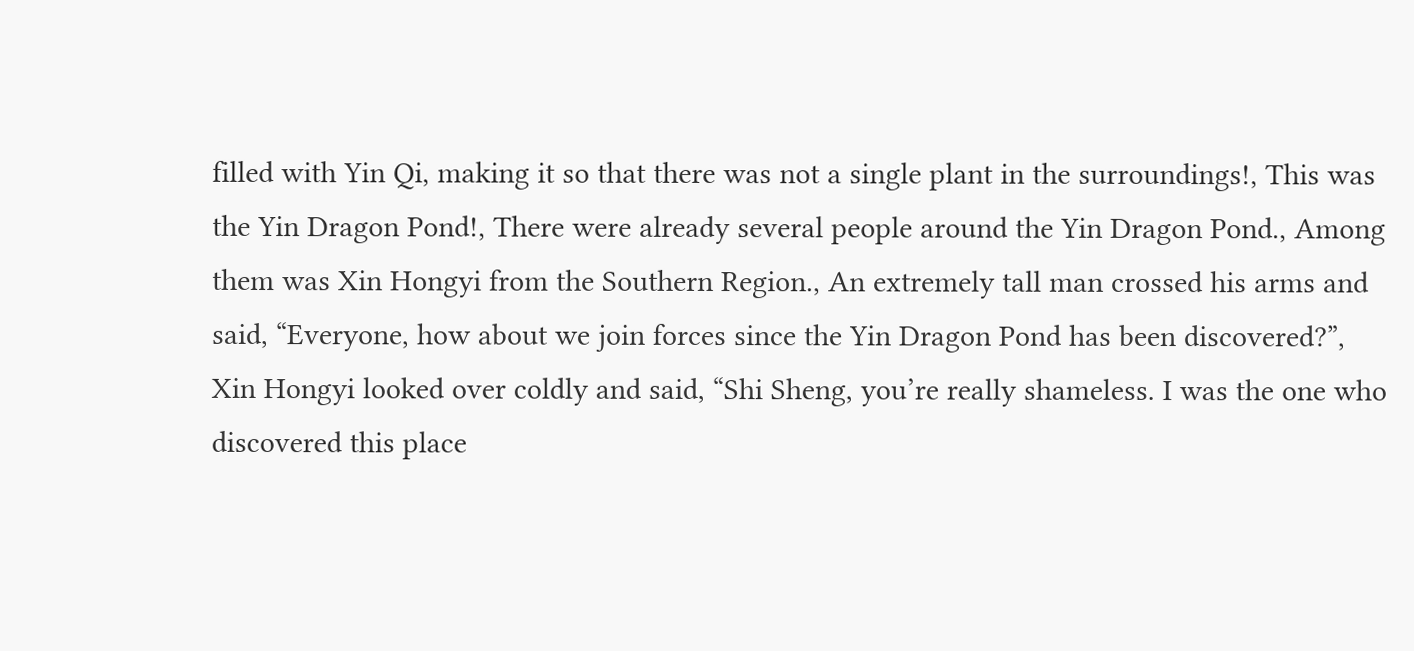filled with Yin Qi, making it so that there was not a single plant in the surroundings!, This was the Yin Dragon Pond!, There were already several people around the Yin Dragon Pond., Among them was Xin Hongyi from the Southern Region., An extremely tall man crossed his arms and said, “Everyone, how about we join forces since the Yin Dragon Pond has been discovered?”, Xin Hongyi looked over coldly and said, “Shi Sheng, you’re really shameless. I was the one who discovered this place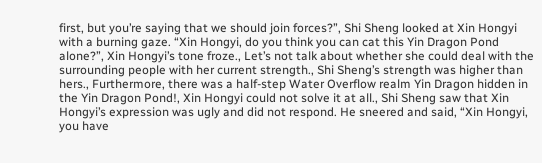first, but you’re saying that we should join forces?”, Shi Sheng looked at Xin Hongyi with a burning gaze. “Xin Hongyi, do you think you can cat this Yin Dragon Pond alone?”, Xin Hongyi’s tone froze., Let’s not talk about whether she could deal with the surrounding people with her current strength., Shi Sheng’s strength was higher than hers., Furthermore, there was a half-step Water Overflow realm Yin Dragon hidden in the Yin Dragon Pond!, Xin Hongyi could not solve it at all., Shi Sheng saw that Xin Hongyi’s expression was ugly and did not respond. He sneered and said, “Xin Hongyi, you have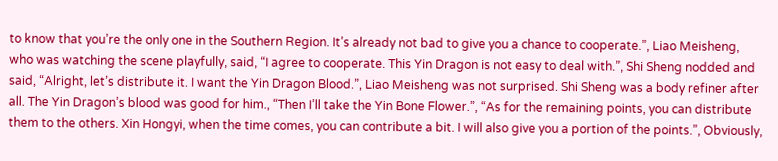to know that you’re the only one in the Southern Region. It’s already not bad to give you a chance to cooperate.”, Liao Meisheng, who was watching the scene playfully, said, “I agree to cooperate. This Yin Dragon is not easy to deal with.”, Shi Sheng nodded and said, “Alright, let’s distribute it. I want the Yin Dragon Blood.”, Liao Meisheng was not surprised. Shi Sheng was a body refiner after all. The Yin Dragon’s blood was good for him., “Then I’ll take the Yin Bone Flower.”, “As for the remaining points, you can distribute them to the others. Xin Hongyi, when the time comes, you can contribute a bit. I will also give you a portion of the points.”, Obviously,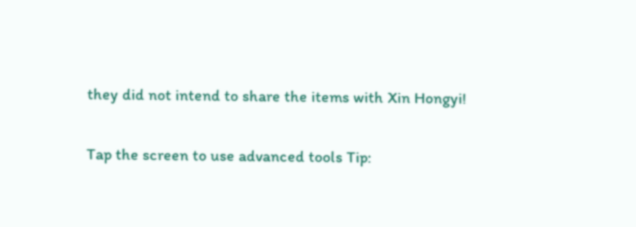they did not intend to share the items with Xin Hongyi!

Tap the screen to use advanced tools Tip: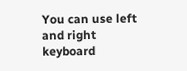You can use left and right keyboard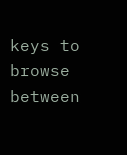keys to browse between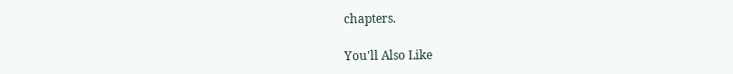chapters.

You'll Also Like